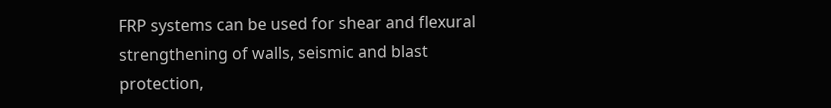FRP systems can be used for shear and flexural strengthening of walls, seismic and blast protection,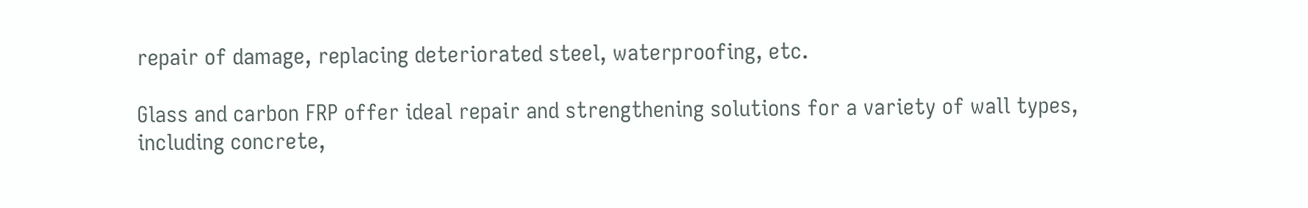repair of damage, replacing deteriorated steel, waterproofing, etc.

Glass and carbon FRP offer ideal repair and strengthening solutions for a variety of wall types, including concrete,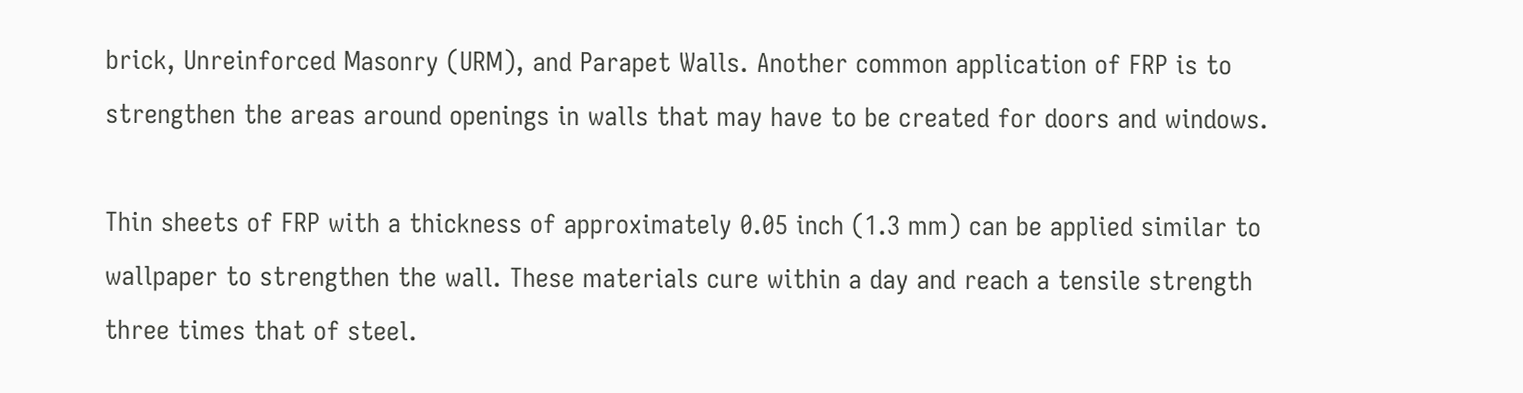brick, Unreinforced Masonry (URM), and Parapet Walls. Another common application of FRP is to strengthen the areas around openings in walls that may have to be created for doors and windows.

Thin sheets of FRP with a thickness of approximately 0.05 inch (1.3 mm) can be applied similar to wallpaper to strengthen the wall. These materials cure within a day and reach a tensile strength three times that of steel.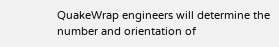QuakeWrap engineers will determine the number and orientation of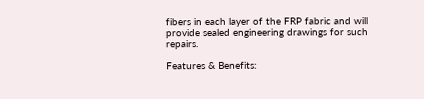fibers in each layer of the FRP fabric and will provide sealed engineering drawings for such repairs.

Features & Benefits: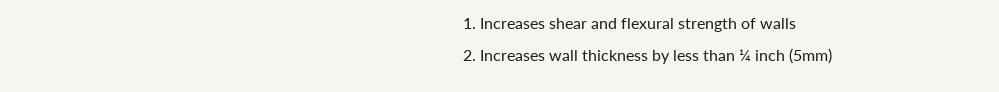1. Increases shear and flexural strength of walls
2. Increases wall thickness by less than ¼ inch (5mm)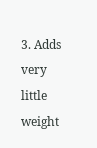3. Adds very little weight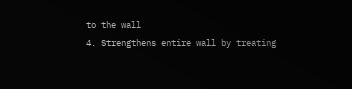to the wall
4. Strengthens entire wall by treating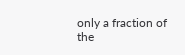only a fraction of the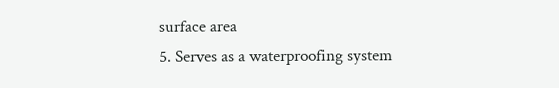surface area
5. Serves as a waterproofing system